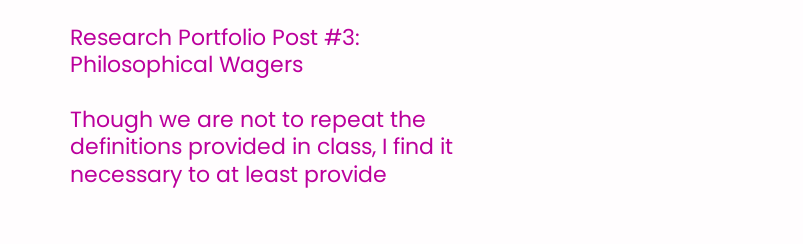Research Portfolio Post #3: Philosophical Wagers

Though we are not to repeat the definitions provided in class, I find it necessary to at least provide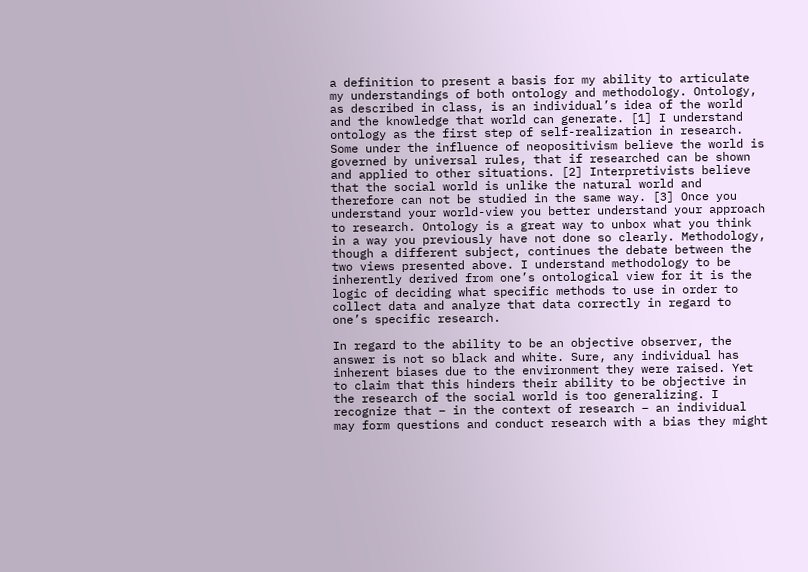a definition to present a basis for my ability to articulate my understandings of both ontology and methodology. Ontology, as described in class, is an individual’s idea of the world and the knowledge that world can generate. [1] I understand ontology as the first step of self-realization in research.  Some under the influence of neopositivism believe the world is governed by universal rules, that if researched can be shown and applied to other situations. [2] Interpretivists believe that the social world is unlike the natural world and therefore can not be studied in the same way. [3] Once you understand your world-view you better understand your approach to research. Ontology is a great way to unbox what you think in a way you previously have not done so clearly. Methodology, though a different subject, continues the debate between the two views presented above. I understand methodology to be inherently derived from one’s ontological view for it is the logic of deciding what specific methods to use in order to collect data and analyze that data correctly in regard to one’s specific research.

In regard to the ability to be an objective observer, the answer is not so black and white. Sure, any individual has inherent biases due to the environment they were raised. Yet to claim that this hinders their ability to be objective in the research of the social world is too generalizing. I recognize that – in the context of research – an individual may form questions and conduct research with a bias they might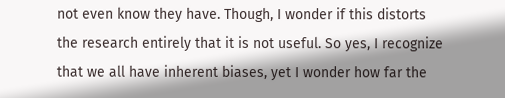not even know they have. Though, I wonder if this distorts the research entirely that it is not useful. So yes, I recognize that we all have inherent biases, yet I wonder how far the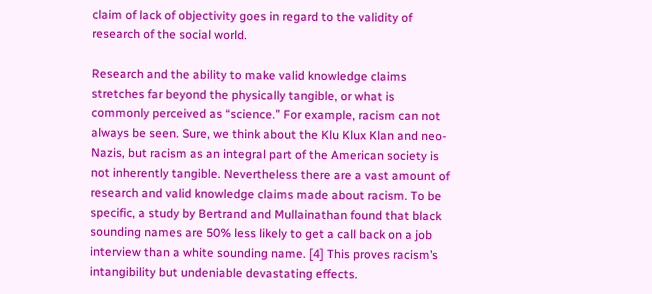claim of lack of objectivity goes in regard to the validity of research of the social world.

Research and the ability to make valid knowledge claims stretches far beyond the physically tangible, or what is commonly perceived as “science.” For example, racism can not always be seen. Sure, we think about the Klu Klux Klan and neo-Nazis, but racism as an integral part of the American society is not inherently tangible. Nevertheless there are a vast amount of research and valid knowledge claims made about racism. To be specific, a study by Bertrand and Mullainathan found that black sounding names are 50% less likely to get a call back on a job interview than a white sounding name. [4] This proves racism’s intangibility but undeniable devastating effects.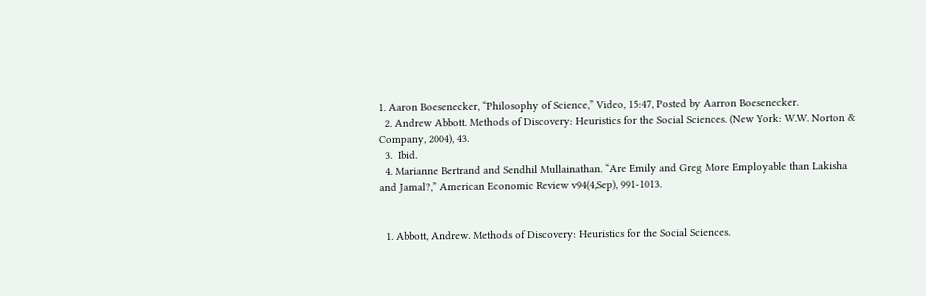1. Aaron Boesenecker, “Philosophy of Science,” Video, 15:47, Posted by Aarron Boesenecker.
  2. Andrew Abbott. Methods of Discovery: Heuristics for the Social Sciences. (New York: W.W. Norton & Company, 2004), 43.
  3.  Ibid.
  4. Marianne Bertrand and Sendhil Mullainathan. “Are Emily and Greg More Employable than Lakisha and Jamal?,” American Economic Review v94(4,Sep), 991-1013.


  1. Abbott, Andrew. Methods of Discovery: Heuristics for the Social Sciences.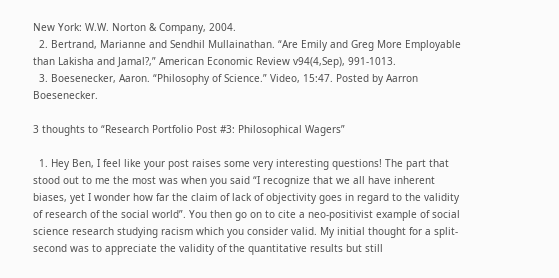New York: W.W. Norton & Company, 2004.
  2. Bertrand, Marianne and Sendhil Mullainathan. “Are Emily and Greg More Employable than Lakisha and Jamal?,” American Economic Review v94(4,Sep), 991-1013.
  3. Boesenecker, Aaron. “Philosophy of Science.” Video, 15:47. Posted by Aarron Boesenecker.

3 thoughts to “Research Portfolio Post #3: Philosophical Wagers”

  1. Hey Ben, I feel like your post raises some very interesting questions! The part that stood out to me the most was when you said “I recognize that we all have inherent biases, yet I wonder how far the claim of lack of objectivity goes in regard to the validity of research of the social world”. You then go on to cite a neo-positivist example of social science research studying racism which you consider valid. My initial thought for a split-second was to appreciate the validity of the quantitative results but still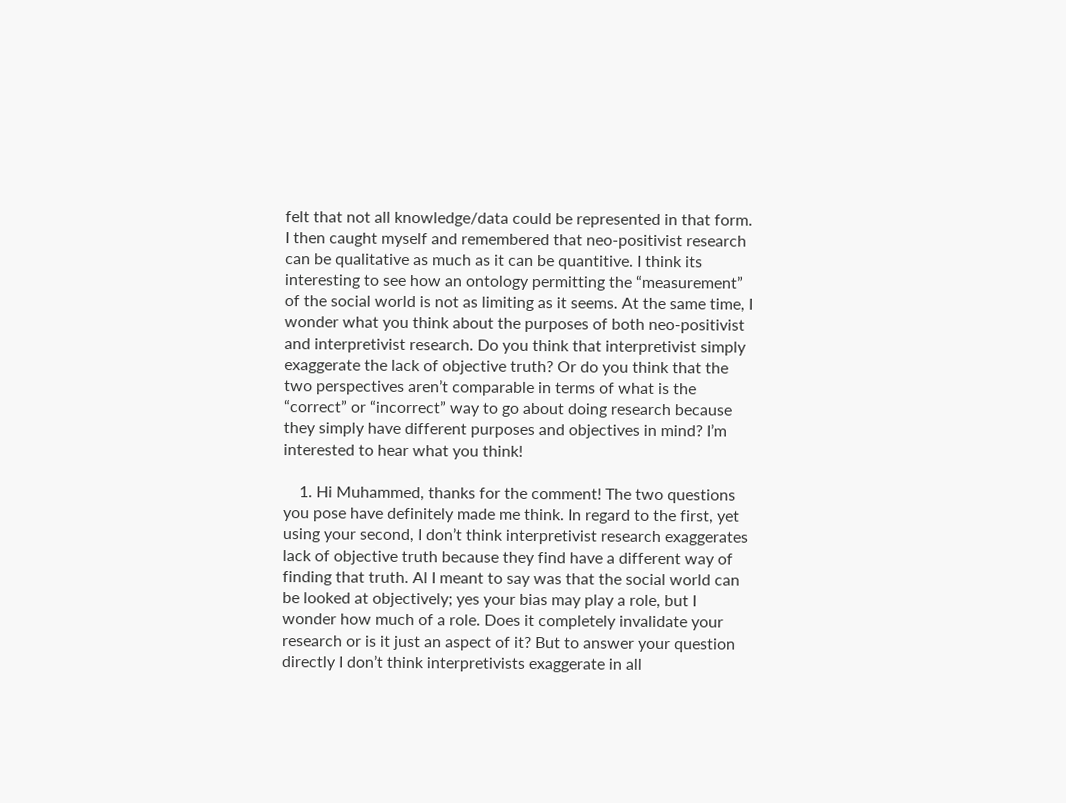felt that not all knowledge/data could be represented in that form. I then caught myself and remembered that neo-positivist research can be qualitative as much as it can be quantitive. I think its interesting to see how an ontology permitting the “measurement” of the social world is not as limiting as it seems. At the same time, I wonder what you think about the purposes of both neo-positivist and interpretivist research. Do you think that interpretivist simply exaggerate the lack of objective truth? Or do you think that the two perspectives aren’t comparable in terms of what is the “correct” or “incorrect” way to go about doing research because they simply have different purposes and objectives in mind? I’m interested to hear what you think!

    1. Hi Muhammed, thanks for the comment! The two questions you pose have definitely made me think. In regard to the first, yet using your second, I don’t think interpretivist research exaggerates lack of objective truth because they find have a different way of finding that truth. Al I meant to say was that the social world can be looked at objectively; yes your bias may play a role, but I wonder how much of a role. Does it completely invalidate your research or is it just an aspect of it? But to answer your question directly I don’t think interpretivists exaggerate in all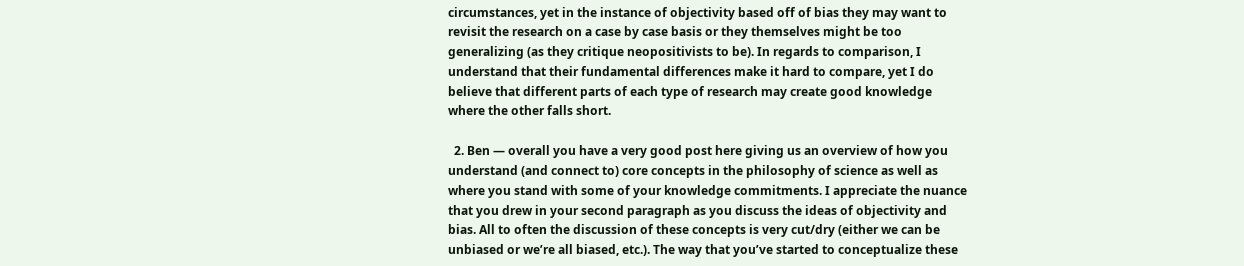circumstances, yet in the instance of objectivity based off of bias they may want to revisit the research on a case by case basis or they themselves might be too generalizing (as they critique neopositivists to be). In regards to comparison, I understand that their fundamental differences make it hard to compare, yet I do believe that different parts of each type of research may create good knowledge where the other falls short.

  2. Ben — overall you have a very good post here giving us an overview of how you understand (and connect to) core concepts in the philosophy of science as well as where you stand with some of your knowledge commitments. I appreciate the nuance that you drew in your second paragraph as you discuss the ideas of objectivity and bias. All to often the discussion of these concepts is very cut/dry (either we can be unbiased or we’re all biased, etc.). The way that you’ve started to conceptualize these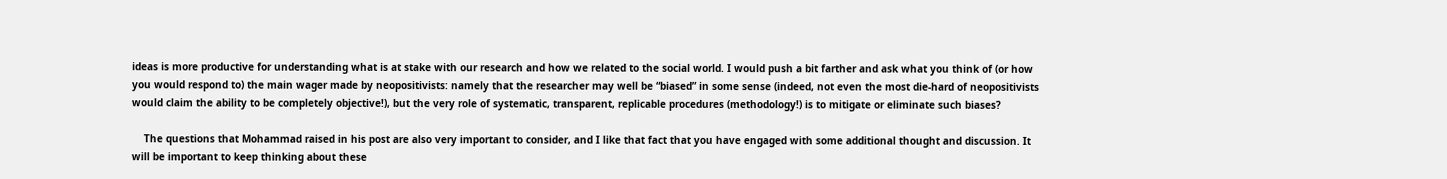ideas is more productive for understanding what is at stake with our research and how we related to the social world. I would push a bit farther and ask what you think of (or how you would respond to) the main wager made by neopositivists: namely that the researcher may well be “biased” in some sense (indeed, not even the most die-hard of neopositivists would claim the ability to be completely objective!), but the very role of systematic, transparent, replicable procedures (methodology!) is to mitigate or eliminate such biases?

    The questions that Mohammad raised in his post are also very important to consider, and I like that fact that you have engaged with some additional thought and discussion. It will be important to keep thinking about these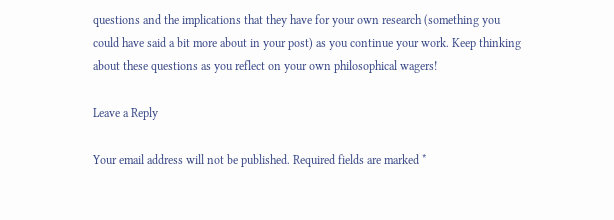questions and the implications that they have for your own research (something you could have said a bit more about in your post) as you continue your work. Keep thinking about these questions as you reflect on your own philosophical wagers!

Leave a Reply

Your email address will not be published. Required fields are marked *